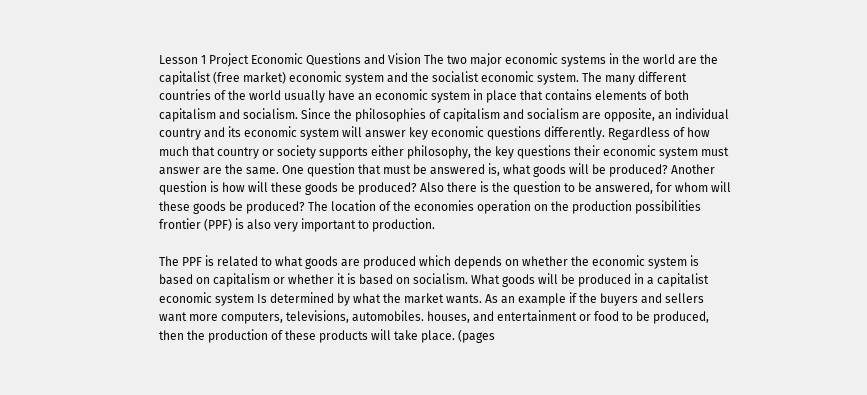Lesson 1 Project Economic Questions and Vision The two major economic systems in the world are the capitalist (free market) economic system and the socialist economic system. The many different countries of the world usually have an economic system in place that contains elements of both capitalism and socialism. Since the philosophies of capitalism and socialism are opposite, an individual country and its economic system will answer key economic questions differently. Regardless of how much that country or society supports either philosophy, the key questions their economic system must answer are the same. One question that must be answered is, what goods will be produced? Another question is how will these goods be produced? Also there is the question to be answered, for whom will these goods be produced? The location of the economies operation on the production possibilities frontier (PPF) is also very important to production.

The PPF is related to what goods are produced which depends on whether the economic system is based on capitalism or whether it is based on socialism. What goods will be produced in a capitalist economic system Is determined by what the market wants. As an example if the buyers and sellers want more computers, televisions, automobiles. houses, and entertainment or food to be produced, then the production of these products will take place. (pages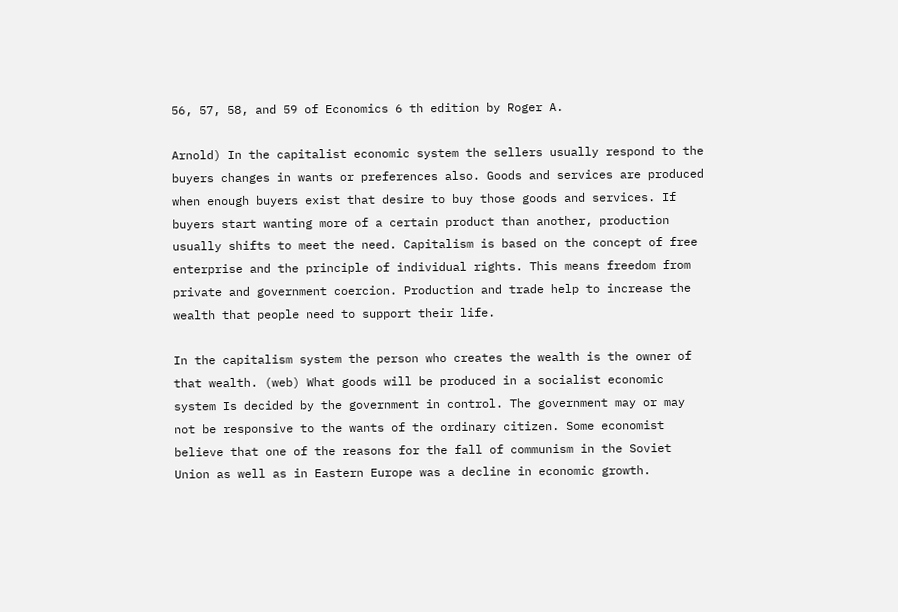56, 57, 58, and 59 of Economics 6 th edition by Roger A.

Arnold) In the capitalist economic system the sellers usually respond to the buyers changes in wants or preferences also. Goods and services are produced when enough buyers exist that desire to buy those goods and services. If buyers start wanting more of a certain product than another, production usually shifts to meet the need. Capitalism is based on the concept of free enterprise and the principle of individual rights. This means freedom from private and government coercion. Production and trade help to increase the wealth that people need to support their life.

In the capitalism system the person who creates the wealth is the owner of that wealth. (web) What goods will be produced in a socialist economic system Is decided by the government in control. The government may or may not be responsive to the wants of the ordinary citizen. Some economist believe that one of the reasons for the fall of communism in the Soviet Union as well as in Eastern Europe was a decline in economic growth.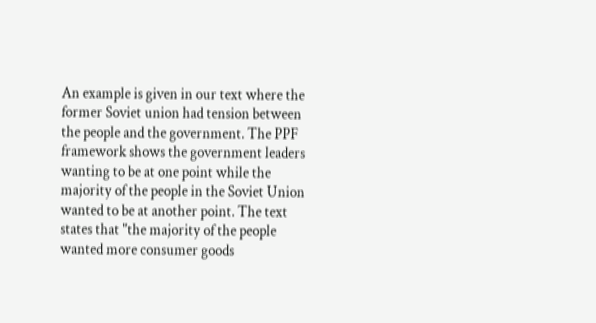An example is given in our text where the former Soviet union had tension between the people and the government. The PPF framework shows the government leaders wanting to be at one point while the majority of the people in the Soviet Union wanted to be at another point. The text states that "the majority of the people wanted more consumer goods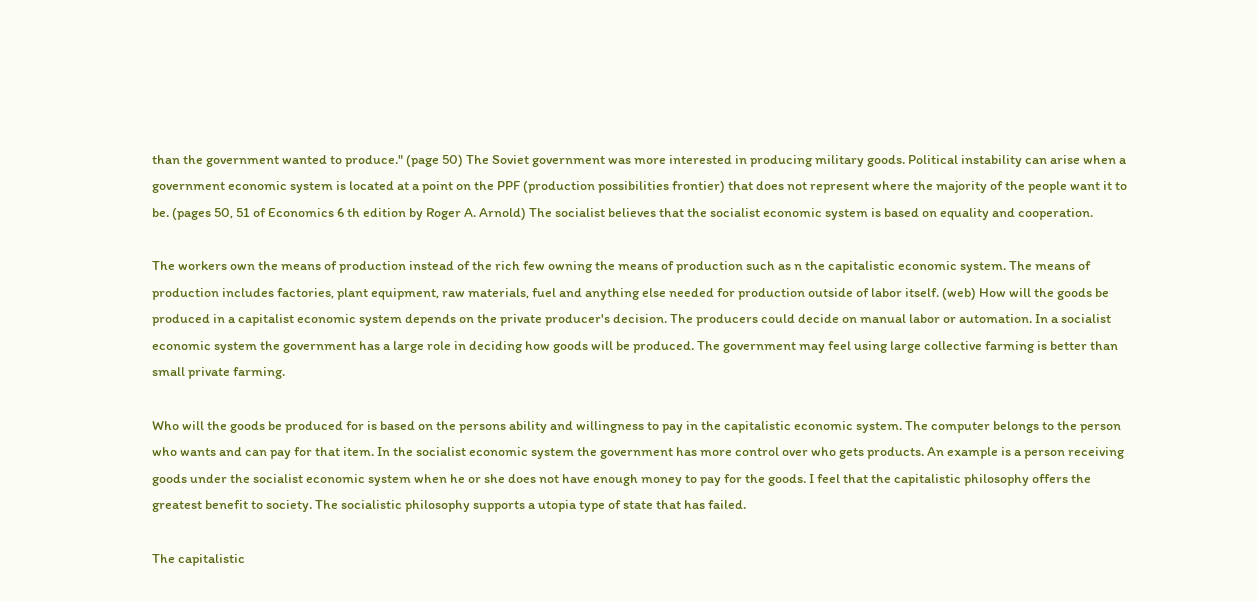than the government wanted to produce." (page 50) The Soviet government was more interested in producing military goods. Political instability can arise when a government economic system is located at a point on the PPF (production possibilities frontier) that does not represent where the majority of the people want it to be. (pages 50, 51 of Economics 6 th edition by Roger A. Arnold) The socialist believes that the socialist economic system is based on equality and cooperation.

The workers own the means of production instead of the rich few owning the means of production such as n the capitalistic economic system. The means of production includes factories, plant equipment, raw materials, fuel and anything else needed for production outside of labor itself. (web) How will the goods be produced in a capitalist economic system depends on the private producer's decision. The producers could decide on manual labor or automation. In a socialist economic system the government has a large role in deciding how goods will be produced. The government may feel using large collective farming is better than small private farming.

Who will the goods be produced for is based on the persons ability and willingness to pay in the capitalistic economic system. The computer belongs to the person who wants and can pay for that item. In the socialist economic system the government has more control over who gets products. An example is a person receiving goods under the socialist economic system when he or she does not have enough money to pay for the goods. I feel that the capitalistic philosophy offers the greatest benefit to society. The socialistic philosophy supports a utopia type of state that has failed.

The capitalistic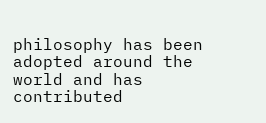philosophy has been adopted around the world and has contributed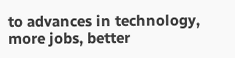to advances in technology, more jobs, better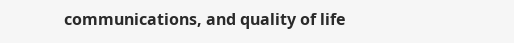communications, and quality of life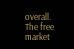overall. The free market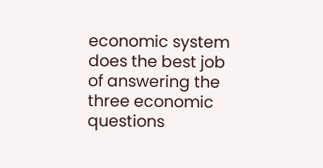economic system does the best job of answering the three economic questions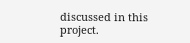discussed in this project.